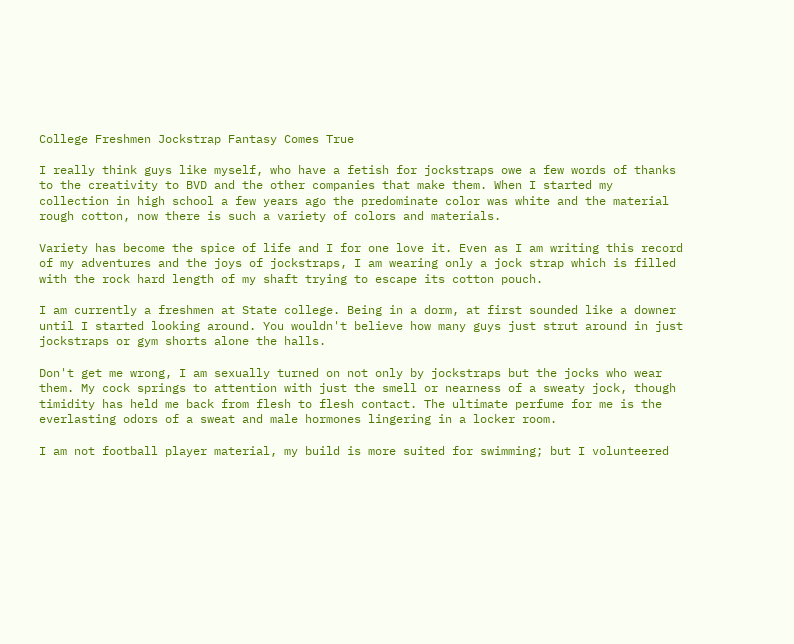College Freshmen Jockstrap Fantasy Comes True

I really think guys like myself, who have a fetish for jockstraps owe a few words of thanks to the creativity to BVD and the other companies that make them. When I started my collection in high school a few years ago the predominate color was white and the material rough cotton, now there is such a variety of colors and materials.

Variety has become the spice of life and I for one love it. Even as I am writing this record of my adventures and the joys of jockstraps, I am wearing only a jock strap which is filled with the rock hard length of my shaft trying to escape its cotton pouch.

I am currently a freshmen at State college. Being in a dorm, at first sounded like a downer until I started looking around. You wouldn't believe how many guys just strut around in just jockstraps or gym shorts alone the halls.

Don't get me wrong, I am sexually turned on not only by jockstraps but the jocks who wear them. My cock springs to attention with just the smell or nearness of a sweaty jock, though timidity has held me back from flesh to flesh contact. The ultimate perfume for me is the everlasting odors of a sweat and male hormones lingering in a locker room.

I am not football player material, my build is more suited for swimming; but I volunteered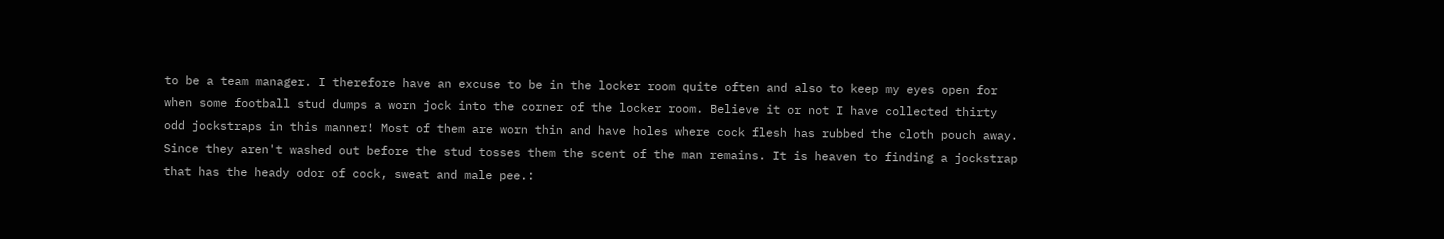to be a team manager. I therefore have an excuse to be in the locker room quite often and also to keep my eyes open for when some football stud dumps a worn jock into the corner of the locker room. Believe it or not I have collected thirty odd jockstraps in this manner! Most of them are worn thin and have holes where cock flesh has rubbed the cloth pouch away. Since they aren't washed out before the stud tosses them the scent of the man remains. It is heaven to finding a jockstrap that has the heady odor of cock, sweat and male pee.: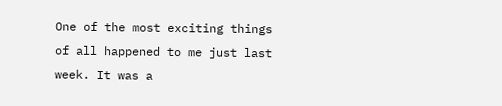One of the most exciting things of all happened to me just last week. It was a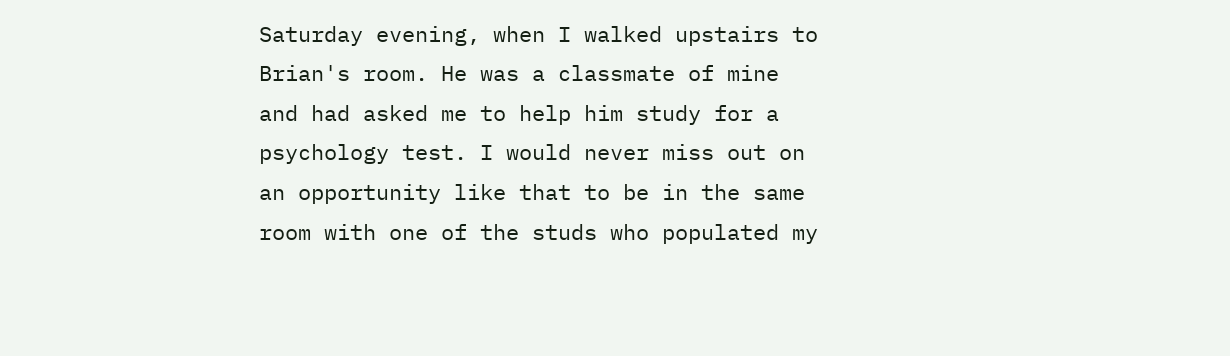Saturday evening, when I walked upstairs to Brian's room. He was a classmate of mine and had asked me to help him study for a psychology test. I would never miss out on an opportunity like that to be in the same room with one of the studs who populated my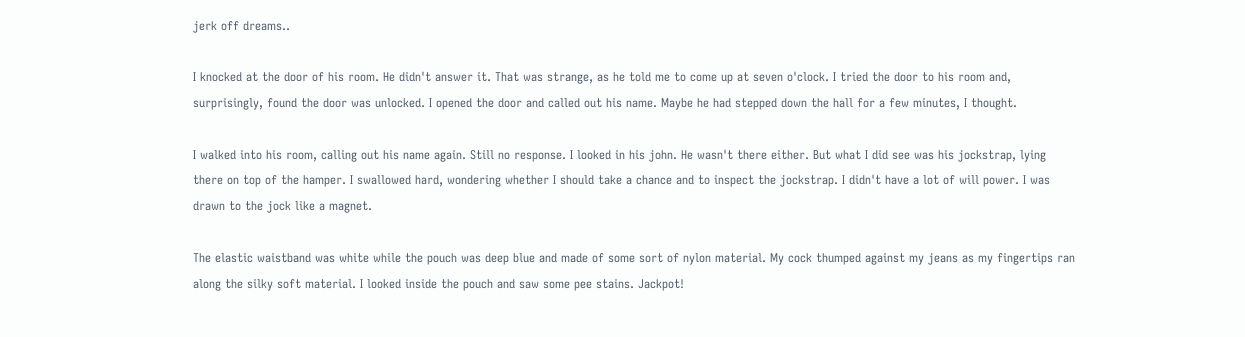jerk off dreams..

I knocked at the door of his room. He didn't answer it. That was strange, as he told me to come up at seven o'clock. I tried the door to his room and, surprisingly, found the door was unlocked. I opened the door and called out his name. Maybe he had stepped down the hall for a few minutes, I thought.

I walked into his room, calling out his name again. Still no response. I looked in his john. He wasn't there either. But what I did see was his jockstrap, lying there on top of the hamper. I swallowed hard, wondering whether I should take a chance and to inspect the jockstrap. I didn't have a lot of will power. I was drawn to the jock like a magnet.

The elastic waistband was white while the pouch was deep blue and made of some sort of nylon material. My cock thumped against my jeans as my fingertips ran along the silky soft material. I looked inside the pouch and saw some pee stains. Jackpot!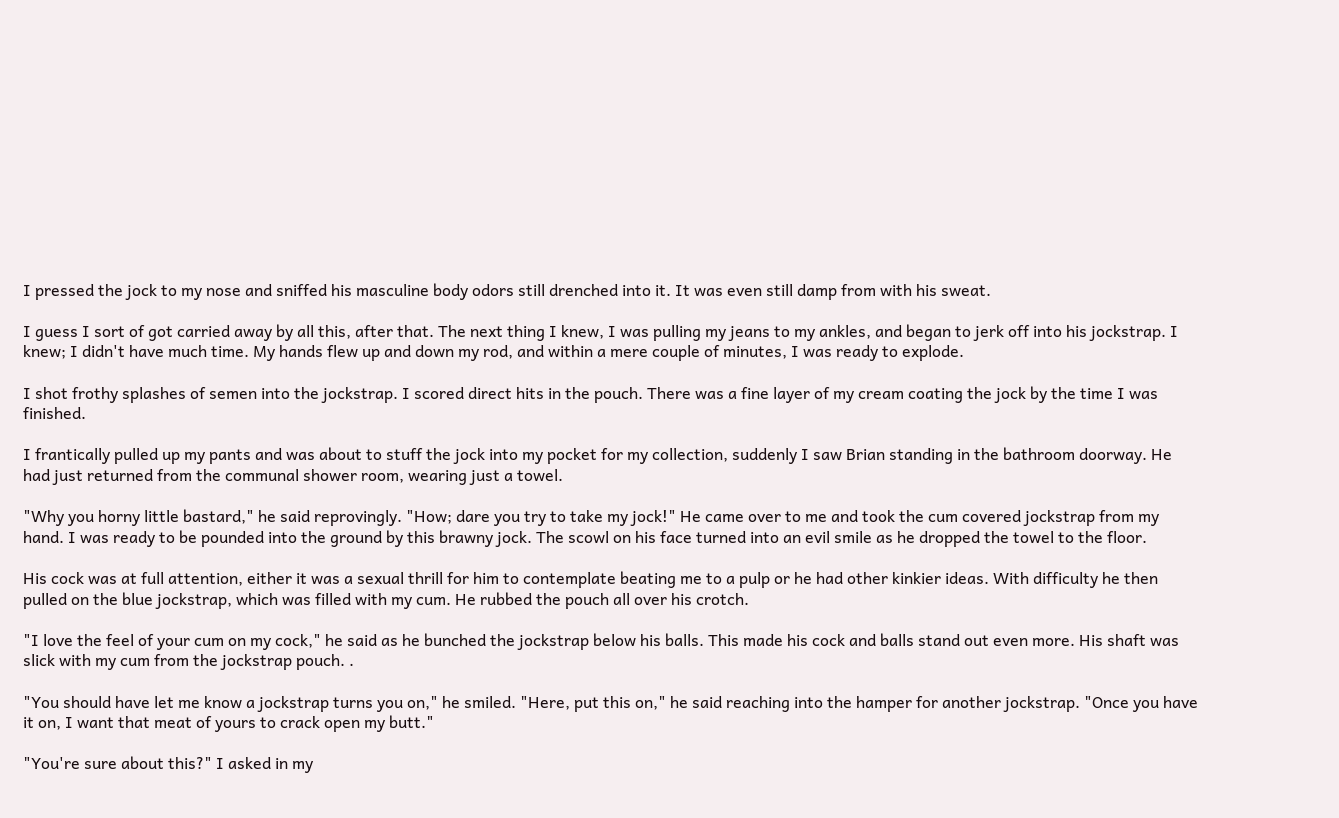I pressed the jock to my nose and sniffed his masculine body odors still drenched into it. It was even still damp from with his sweat.

I guess I sort of got carried away by all this, after that. The next thing I knew, I was pulling my jeans to my ankles, and began to jerk off into his jockstrap. I knew; I didn't have much time. My hands flew up and down my rod, and within a mere couple of minutes, I was ready to explode.

I shot frothy splashes of semen into the jockstrap. I scored direct hits in the pouch. There was a fine layer of my cream coating the jock by the time I was finished.

I frantically pulled up my pants and was about to stuff the jock into my pocket for my collection, suddenly I saw Brian standing in the bathroom doorway. He had just returned from the communal shower room, wearing just a towel.

"Why you horny little bastard," he said reprovingly. "How; dare you try to take my jock!" He came over to me and took the cum covered jockstrap from my hand. I was ready to be pounded into the ground by this brawny jock. The scowl on his face turned into an evil smile as he dropped the towel to the floor.

His cock was at full attention, either it was a sexual thrill for him to contemplate beating me to a pulp or he had other kinkier ideas. With difficulty he then pulled on the blue jockstrap, which was filled with my cum. He rubbed the pouch all over his crotch.

"I love the feel of your cum on my cock," he said as he bunched the jockstrap below his balls. This made his cock and balls stand out even more. His shaft was slick with my cum from the jockstrap pouch. .

"You should have let me know a jockstrap turns you on," he smiled. "Here, put this on," he said reaching into the hamper for another jockstrap. "Once you have it on, I want that meat of yours to crack open my butt."

"You're sure about this?" I asked in my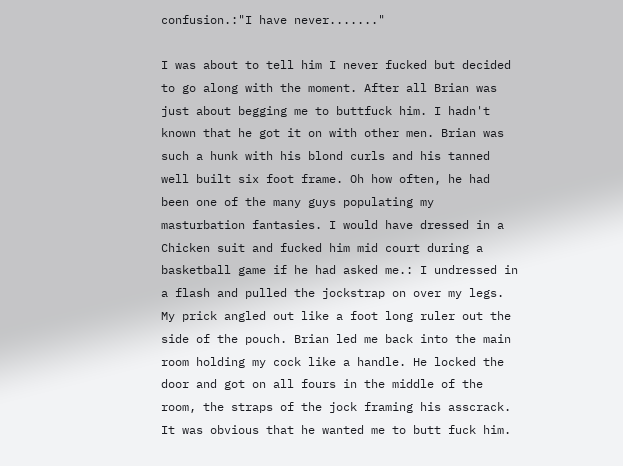confusion.:"I have never......."

I was about to tell him I never fucked but decided to go along with the moment. After all Brian was just about begging me to buttfuck him. I hadn't known that he got it on with other men. Brian was such a hunk with his blond curls and his tanned well built six foot frame. Oh how often, he had been one of the many guys populating my masturbation fantasies. I would have dressed in a Chicken suit and fucked him mid court during a basketball game if he had asked me.: I undressed in a flash and pulled the jockstrap on over my legs. My prick angled out like a foot long ruler out the side of the pouch. Brian led me back into the main room holding my cock like a handle. He locked the door and got on all fours in the middle of the room, the straps of the jock framing his asscrack. It was obvious that he wanted me to butt fuck him.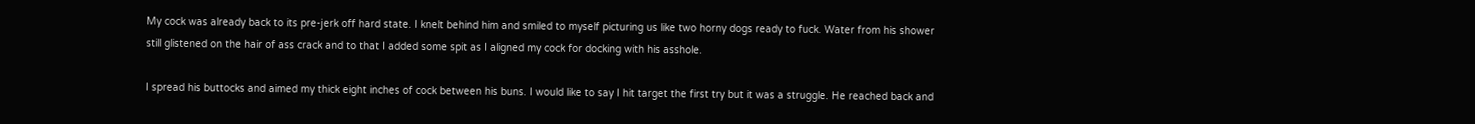My cock was already back to its pre-jerk off hard state. I knelt behind him and smiled to myself picturing us like two horny dogs ready to fuck. Water from his shower still glistened on the hair of ass crack and to that I added some spit as I aligned my cock for docking with his asshole.

I spread his buttocks and aimed my thick eight inches of cock between his buns. I would like to say I hit target the first try but it was a struggle. He reached back and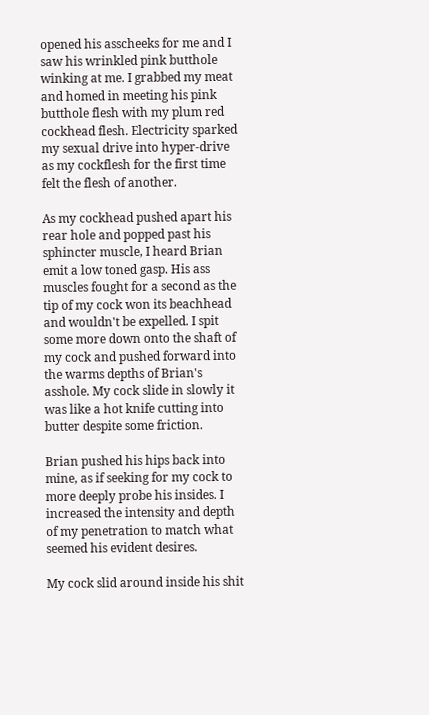opened his asscheeks for me and I saw his wrinkled pink butthole winking at me. I grabbed my meat and homed in meeting his pink butthole flesh with my plum red cockhead flesh. Electricity sparked my sexual drive into hyper-drive as my cockflesh for the first time felt the flesh of another.

As my cockhead pushed apart his rear hole and popped past his sphincter muscle, I heard Brian emit a low toned gasp. His ass muscles fought for a second as the tip of my cock won its beachhead and wouldn't be expelled. I spit some more down onto the shaft of my cock and pushed forward into the warms depths of Brian's asshole. My cock slide in slowly it was like a hot knife cutting into butter despite some friction.

Brian pushed his hips back into mine, as if seeking for my cock to more deeply probe his insides. I increased the intensity and depth of my penetration to match what seemed his evident desires.

My cock slid around inside his shit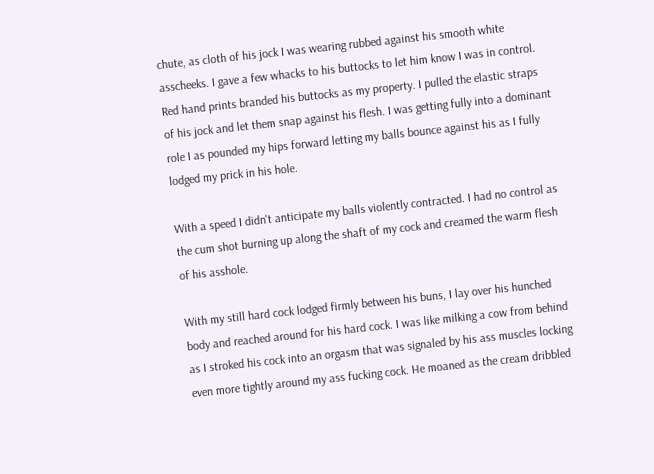chute, as cloth of his jock I was wearing rubbed against his smooth white asscheeks. I gave a few whacks to his buttocks to let him know I was in control. Red hand prints branded his buttocks as my property. I pulled the elastic straps of his jock and let them snap against his flesh. I was getting fully into a dominant role I as pounded my hips forward letting my balls bounce against his as I fully lodged my prick in his hole.

With a speed I didn't anticipate my balls violently contracted. I had no control as the cum shot burning up along the shaft of my cock and creamed the warm flesh of his asshole.

With my still hard cock lodged firmly between his buns, I lay over his hunched body and reached around for his hard cock. I was like milking a cow from behind as I stroked his cock into an orgasm that was signaled by his ass muscles locking even more tightly around my ass fucking cock. He moaned as the cream dribbled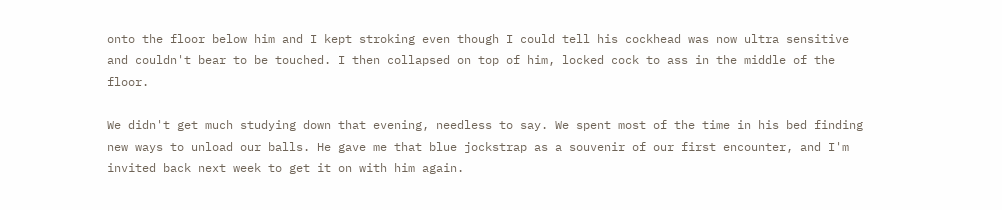onto the floor below him and I kept stroking even though I could tell his cockhead was now ultra sensitive and couldn't bear to be touched. I then collapsed on top of him, locked cock to ass in the middle of the floor.

We didn't get much studying down that evening, needless to say. We spent most of the time in his bed finding new ways to unload our balls. He gave me that blue jockstrap as a souvenir of our first encounter, and I'm invited back next week to get it on with him again.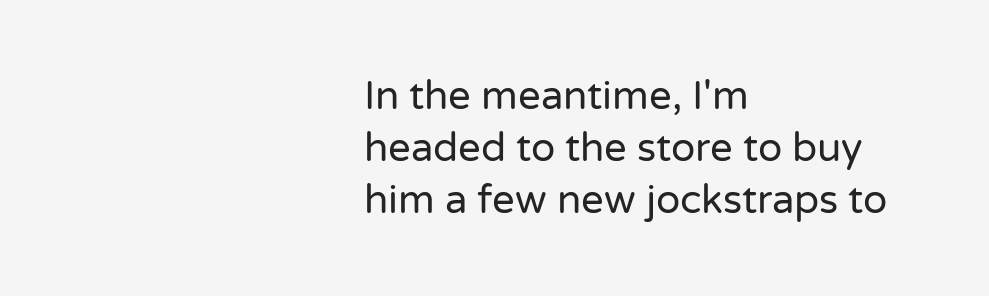In the meantime, I'm headed to the store to buy him a few new jockstraps to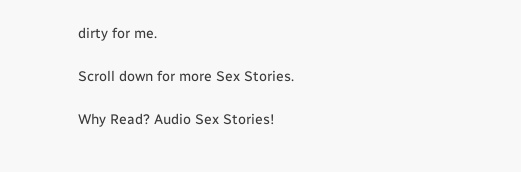dirty for me.

Scroll down for more Sex Stories.

Why Read? Audio Sex Stories!